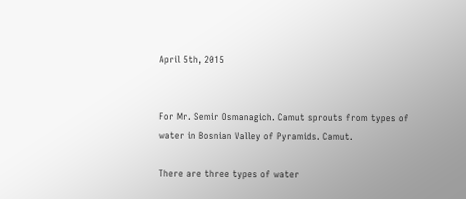April 5th, 2015


For Mr. Semir Osmanagich. Camut sprouts from types of water in Bosnian Valley of Pyramids. Camut.

There are three types of water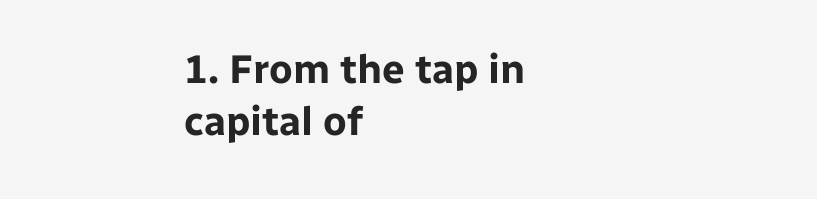1. From the tap in capital of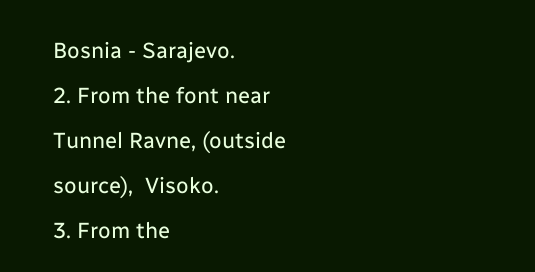Bosnia - Sarajevo.
2. From the font near Tunnel Ravne, (outside source),  Visoko.
3. From the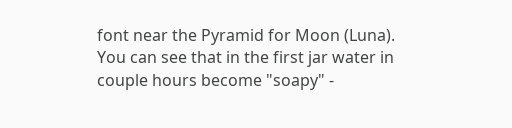font near the Pyramid for Moon (Luna).
You can see that in the first jar water in couple hours become "soapy" -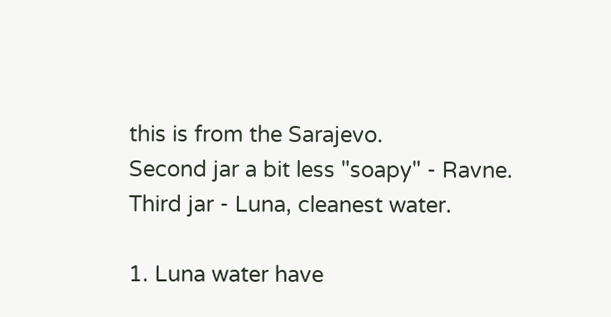this is from the Sarajevo.
Second jar a bit less "soapy" - Ravne.
Third jar - Luna, cleanest water.

1. Luna water have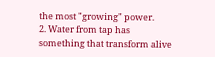the most "growing" power.
2. Water from tap has something that transform alive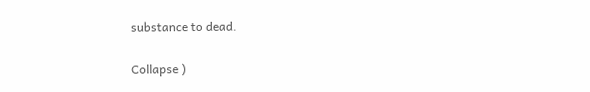substance to dead.

Collapse )